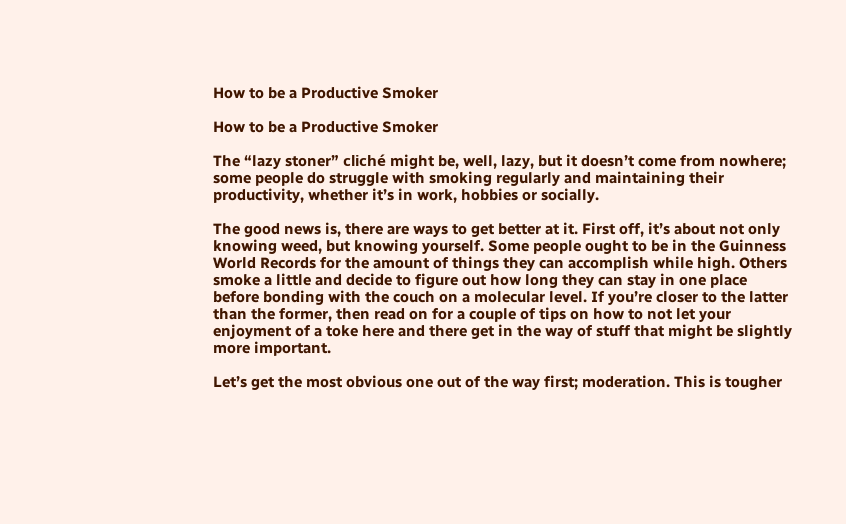How to be a Productive Smoker

How to be a Productive Smoker

The “lazy stoner” cliché might be, well, lazy, but it doesn’t come from nowhere; some people do struggle with smoking regularly and maintaining their productivity, whether it’s in work, hobbies or socially.

The good news is, there are ways to get better at it. First off, it’s about not only knowing weed, but knowing yourself. Some people ought to be in the Guinness World Records for the amount of things they can accomplish while high. Others smoke a little and decide to figure out how long they can stay in one place before bonding with the couch on a molecular level. If you’re closer to the latter than the former, then read on for a couple of tips on how to not let your enjoyment of a toke here and there get in the way of stuff that might be slightly more important.

Let’s get the most obvious one out of the way first; moderation. This is tougher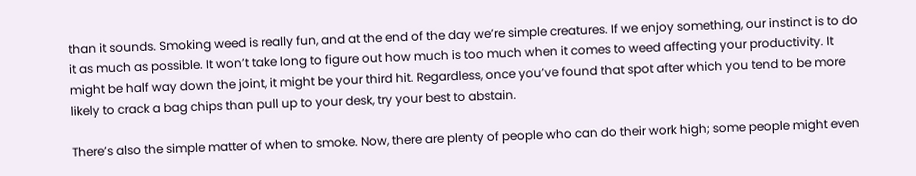than it sounds. Smoking weed is really fun, and at the end of the day we’re simple creatures. If we enjoy something, our instinct is to do it as much as possible. It won’t take long to figure out how much is too much when it comes to weed affecting your productivity. It might be half way down the joint, it might be your third hit. Regardless, once you’ve found that spot after which you tend to be more likely to crack a bag chips than pull up to your desk, try your best to abstain.

There’s also the simple matter of when to smoke. Now, there are plenty of people who can do their work high; some people might even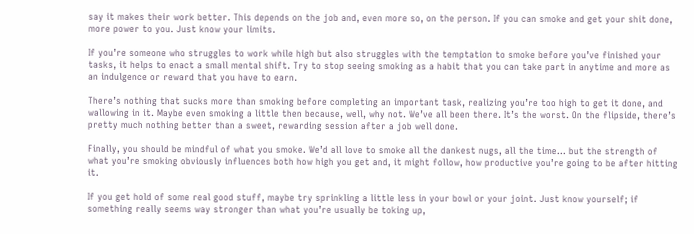say it makes their work better. This depends on the job and, even more so, on the person. If you can smoke and get your shit done, more power to you. Just know your limits.

If you’re someone who struggles to work while high but also struggles with the temptation to smoke before you’ve finished your tasks, it helps to enact a small mental shift. Try to stop seeing smoking as a habit that you can take part in anytime and more as an indulgence or reward that you have to earn.

There’s nothing that sucks more than smoking before completing an important task, realizing you’re too high to get it done, and wallowing in it. Maybe even smoking a little then because, well, why not. We’ve all been there. It’s the worst. On the flipside, there’s pretty much nothing better than a sweet, rewarding session after a job well done.

Finally, you should be mindful of what you smoke. We’d all love to smoke all the dankest nugs, all the time… but the strength of what you’re smoking obviously influences both how high you get and, it might follow, how productive you’re going to be after hitting it.

If you get hold of some real good stuff, maybe try sprinkling a little less in your bowl or your joint. Just know yourself; if something really seems way stronger than what you’re usually be toking up,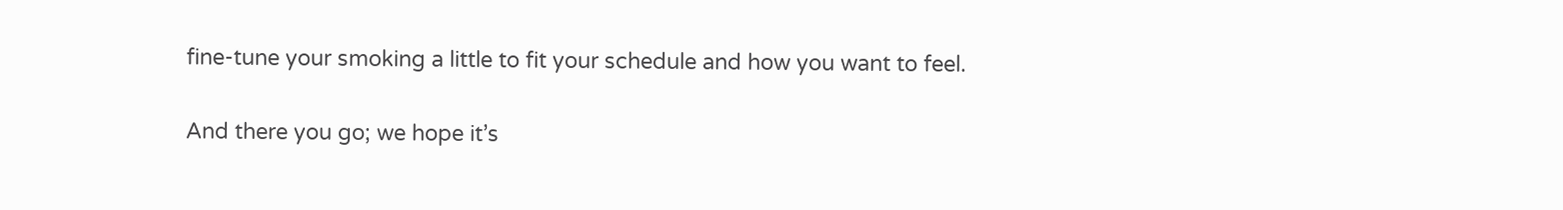fine-tune your smoking a little to fit your schedule and how you want to feel.

And there you go; we hope it’s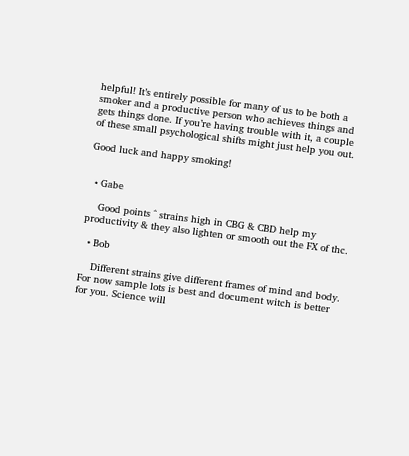helpful! It’s entirely possible for many of us to be both a smoker and a productive person who achieves things and gets things done. If you’re having trouble with it, a couple of these small psychological shifts might just help you out.

Good luck and happy smoking!


  • Gabe

    Good points ^ strains high in CBG & CBD help my productivity & they also lighten or smooth out the FX of thc.

  • Bob

    Different strains give different frames of mind and body. For now sample lots is best and document witch is better for you. Science will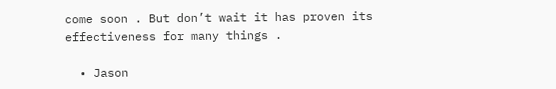come soon . But don’t wait it has proven its effectiveness for many things .

  • Jason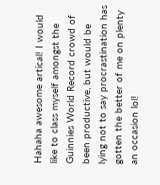Hahaha awesome artical! I would like to class myself amongst the Guinnies World Record crowd of been productive, but would be lying not to say procrastination has gotten the better of me on plenty an occasion lol!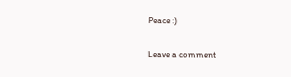Peace :)

Leave a comment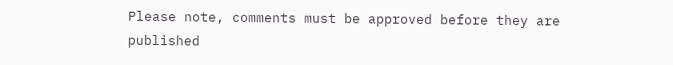Please note, comments must be approved before they are published